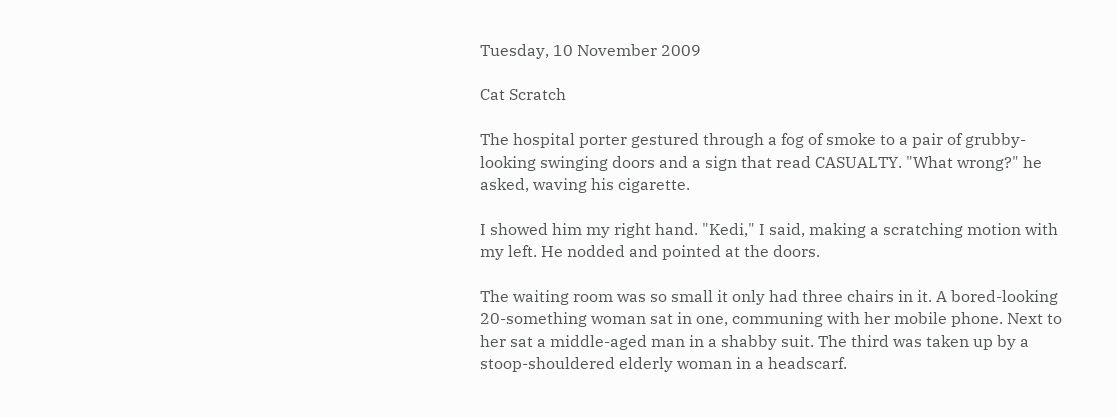Tuesday, 10 November 2009

Cat Scratch

The hospital porter gestured through a fog of smoke to a pair of grubby-looking swinging doors and a sign that read CASUALTY. "What wrong?" he asked, waving his cigarette.

I showed him my right hand. "Kedi," I said, making a scratching motion with my left. He nodded and pointed at the doors.

The waiting room was so small it only had three chairs in it. A bored-looking 20-something woman sat in one, communing with her mobile phone. Next to her sat a middle-aged man in a shabby suit. The third was taken up by a stoop-shouldered elderly woman in a headscarf.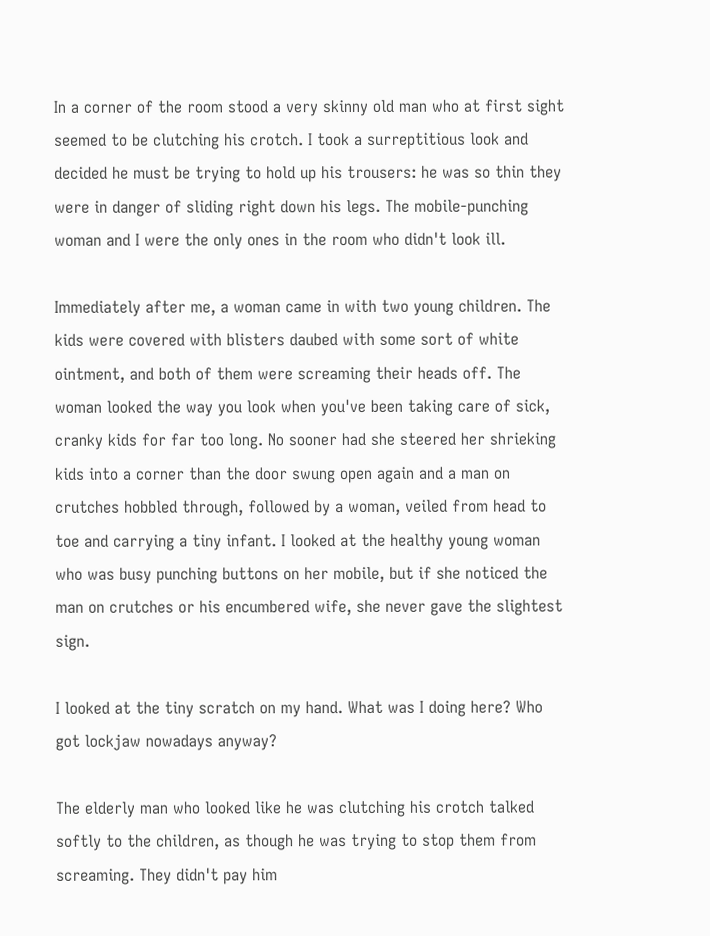In a corner of the room stood a very skinny old man who at first sight seemed to be clutching his crotch. I took a surreptitious look and decided he must be trying to hold up his trousers: he was so thin they were in danger of sliding right down his legs. The mobile-punching woman and I were the only ones in the room who didn't look ill.

Immediately after me, a woman came in with two young children. The kids were covered with blisters daubed with some sort of white ointment, and both of them were screaming their heads off. The woman looked the way you look when you've been taking care of sick, cranky kids for far too long. No sooner had she steered her shrieking kids into a corner than the door swung open again and a man on crutches hobbled through, followed by a woman, veiled from head to toe and carrying a tiny infant. I looked at the healthy young woman who was busy punching buttons on her mobile, but if she noticed the man on crutches or his encumbered wife, she never gave the slightest sign.

I looked at the tiny scratch on my hand. What was I doing here? Who got lockjaw nowadays anyway?

The elderly man who looked like he was clutching his crotch talked softly to the children, as though he was trying to stop them from screaming. They didn't pay him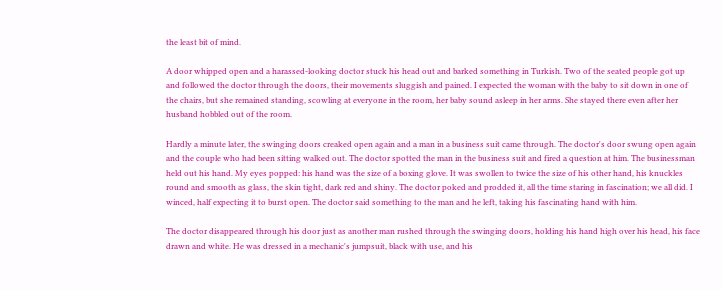the least bit of mind.

A door whipped open and a harassed-looking doctor stuck his head out and barked something in Turkish. Two of the seated people got up and followed the doctor through the doors, their movements sluggish and pained. I expected the woman with the baby to sit down in one of the chairs, but she remained standing, scowling at everyone in the room, her baby sound asleep in her arms. She stayed there even after her husband hobbled out of the room.

Hardly a minute later, the swinging doors creaked open again and a man in a business suit came through. The doctor's door swung open again and the couple who had been sitting walked out. The doctor spotted the man in the business suit and fired a question at him. The businessman held out his hand. My eyes popped: his hand was the size of a boxing glove. It was swollen to twice the size of his other hand, his knuckles round and smooth as glass, the skin tight, dark red and shiny. The doctor poked and prodded it, all the time staring in fascination; we all did. I winced, half expecting it to burst open. The doctor said something to the man and he left, taking his fascinating hand with him.

The doctor disappeared through his door just as another man rushed through the swinging doors, holding his hand high over his head, his face drawn and white. He was dressed in a mechanic's jumpsuit, black with use, and his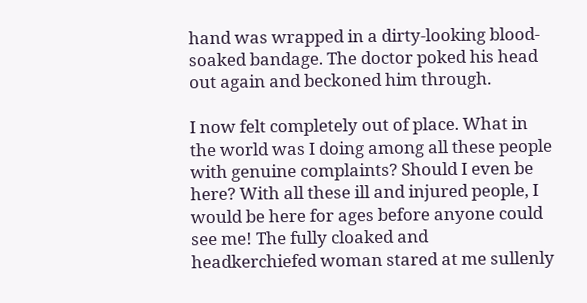hand was wrapped in a dirty-looking blood-soaked bandage. The doctor poked his head out again and beckoned him through.

I now felt completely out of place. What in the world was I doing among all these people with genuine complaints? Should I even be here? With all these ill and injured people, I would be here for ages before anyone could see me! The fully cloaked and headkerchiefed woman stared at me sullenly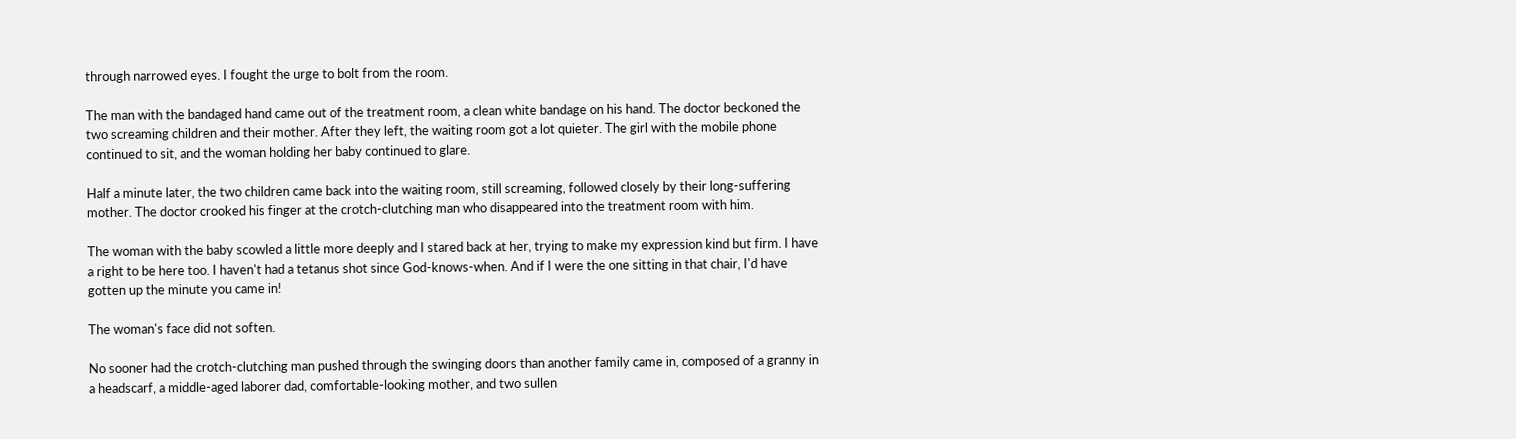through narrowed eyes. I fought the urge to bolt from the room.

The man with the bandaged hand came out of the treatment room, a clean white bandage on his hand. The doctor beckoned the two screaming children and their mother. After they left, the waiting room got a lot quieter. The girl with the mobile phone continued to sit, and the woman holding her baby continued to glare.

Half a minute later, the two children came back into the waiting room, still screaming, followed closely by their long-suffering mother. The doctor crooked his finger at the crotch-clutching man who disappeared into the treatment room with him.

The woman with the baby scowled a little more deeply and I stared back at her, trying to make my expression kind but firm. I have a right to be here too. I haven't had a tetanus shot since God-knows-when. And if I were the one sitting in that chair, I'd have gotten up the minute you came in!

The woman's face did not soften.

No sooner had the crotch-clutching man pushed through the swinging doors than another family came in, composed of a granny in a headscarf, a middle-aged laborer dad, comfortable-looking mother, and two sullen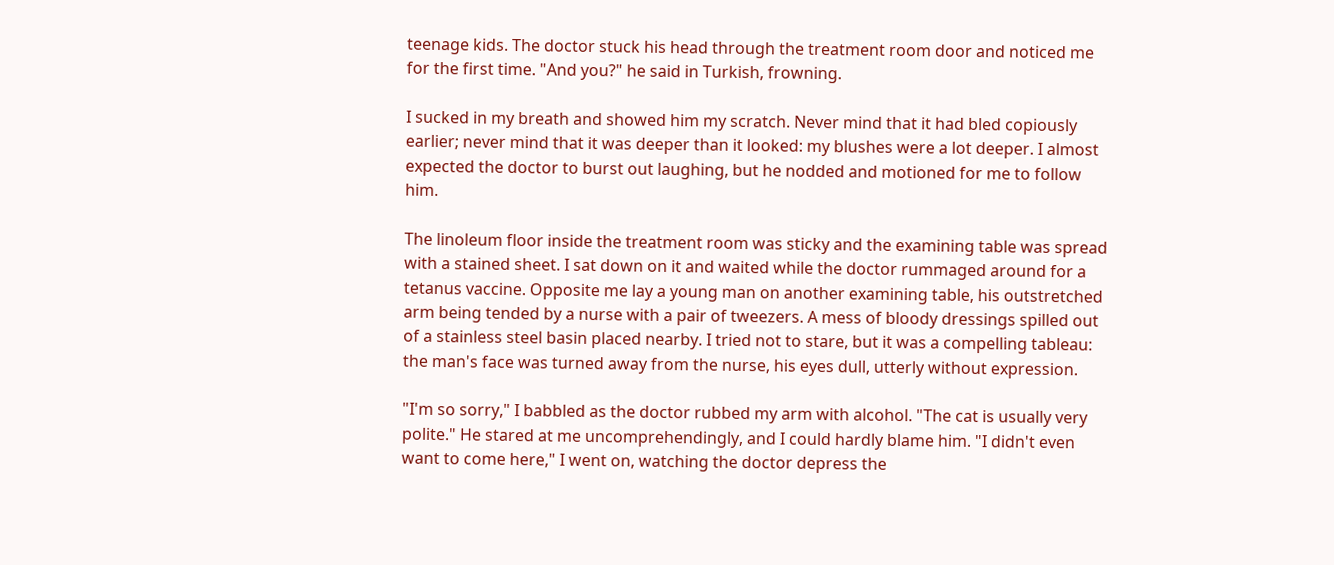teenage kids. The doctor stuck his head through the treatment room door and noticed me for the first time. "And you?" he said in Turkish, frowning.

I sucked in my breath and showed him my scratch. Never mind that it had bled copiously earlier; never mind that it was deeper than it looked: my blushes were a lot deeper. I almost expected the doctor to burst out laughing, but he nodded and motioned for me to follow him.

The linoleum floor inside the treatment room was sticky and the examining table was spread with a stained sheet. I sat down on it and waited while the doctor rummaged around for a tetanus vaccine. Opposite me lay a young man on another examining table, his outstretched arm being tended by a nurse with a pair of tweezers. A mess of bloody dressings spilled out of a stainless steel basin placed nearby. I tried not to stare, but it was a compelling tableau: the man's face was turned away from the nurse, his eyes dull, utterly without expression.

"I'm so sorry," I babbled as the doctor rubbed my arm with alcohol. "The cat is usually very polite." He stared at me uncomprehendingly, and I could hardly blame him. "I didn't even want to come here," I went on, watching the doctor depress the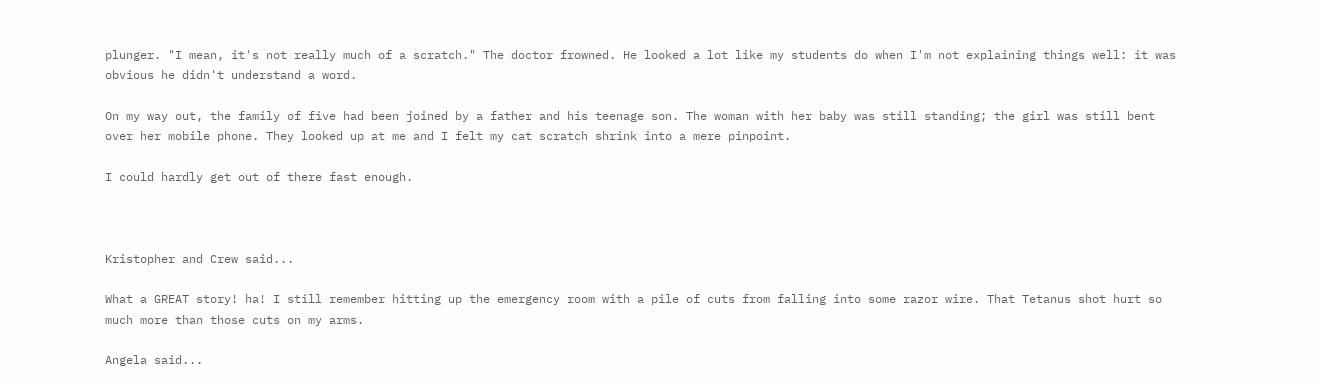plunger. "I mean, it's not really much of a scratch." The doctor frowned. He looked a lot like my students do when I'm not explaining things well: it was obvious he didn't understand a word.

On my way out, the family of five had been joined by a father and his teenage son. The woman with her baby was still standing; the girl was still bent over her mobile phone. They looked up at me and I felt my cat scratch shrink into a mere pinpoint.

I could hardly get out of there fast enough.



Kristopher and Crew said...

What a GREAT story! ha! I still remember hitting up the emergency room with a pile of cuts from falling into some razor wire. That Tetanus shot hurt so much more than those cuts on my arms.

Angela said...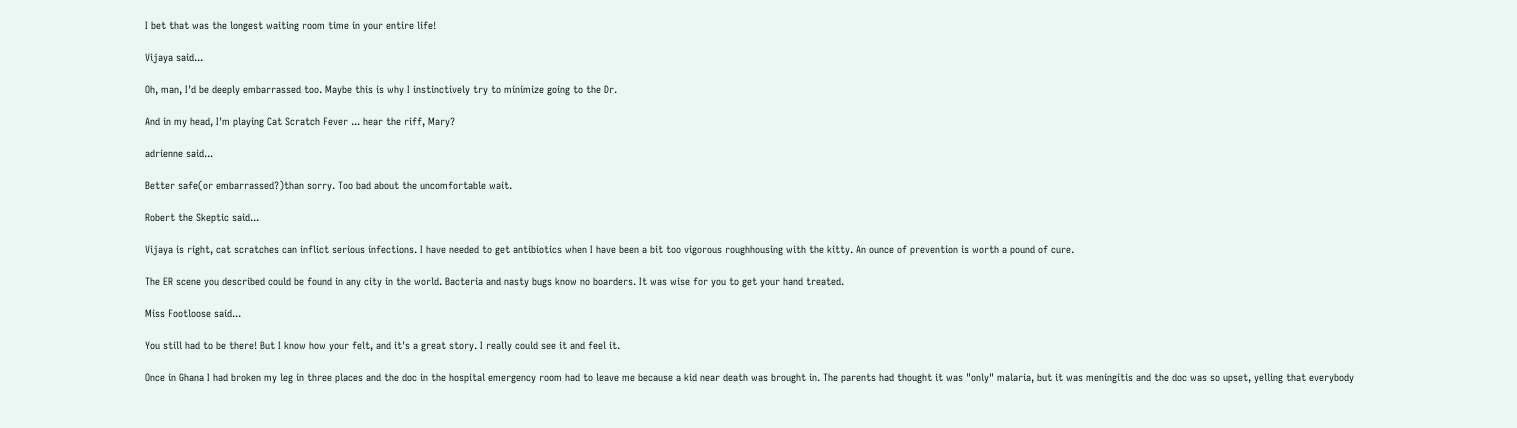I bet that was the longest waiting room time in your entire life!

Vijaya said...

Oh, man, I'd be deeply embarrassed too. Maybe this is why I instinctively try to minimize going to the Dr.

And in my head, I'm playing Cat Scratch Fever ... hear the riff, Mary?

adrienne said...

Better safe(or embarrassed?)than sorry. Too bad about the uncomfortable wait.

Robert the Skeptic said...

Vijaya is right, cat scratches can inflict serious infections. I have needed to get antibiotics when I have been a bit too vigorous roughhousing with the kitty. An ounce of prevention is worth a pound of cure.

The ER scene you described could be found in any city in the world. Bacteria and nasty bugs know no boarders. It was wise for you to get your hand treated.

Miss Footloose said...

You still had to be there! But I know how your felt, and it's a great story. I really could see it and feel it.

Once in Ghana I had broken my leg in three places and the doc in the hospital emergency room had to leave me because a kid near death was brought in. The parents had thought it was "only" malaria, but it was meningitis and the doc was so upset, yelling that everybody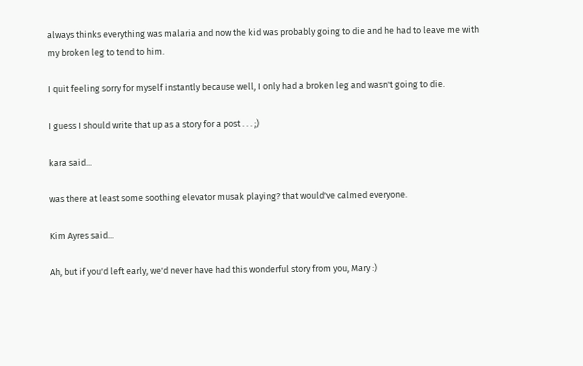always thinks everything was malaria and now the kid was probably going to die and he had to leave me with my broken leg to tend to him.

I quit feeling sorry for myself instantly because well, I only had a broken leg and wasn't going to die.

I guess I should write that up as a story for a post . . . ;)

kara said...

was there at least some soothing elevator musak playing? that would've calmed everyone.

Kim Ayres said...

Ah, but if you'd left early, we'd never have had this wonderful story from you, Mary :)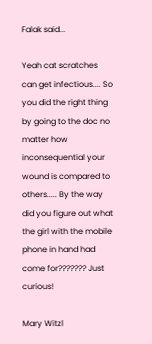Falak said...

Yeah cat scratches can get infectious.... So you did the right thing by going to the doc no matter how inconsequential your wound is compared to others..... By the way did you figure out what the girl with the mobile phone in hand had come for??????? Just curious!

Mary Witzl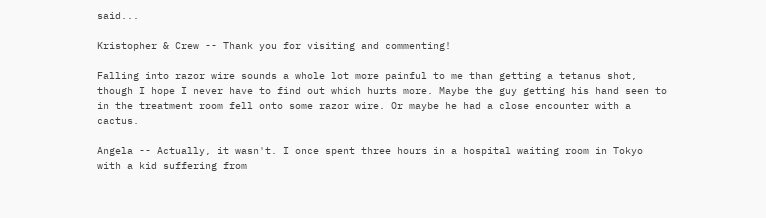said...

Kristopher & Crew -- Thank you for visiting and commenting!

Falling into razor wire sounds a whole lot more painful to me than getting a tetanus shot, though I hope I never have to find out which hurts more. Maybe the guy getting his hand seen to in the treatment room fell onto some razor wire. Or maybe he had a close encounter with a cactus.

Angela -- Actually, it wasn't. I once spent three hours in a hospital waiting room in Tokyo with a kid suffering from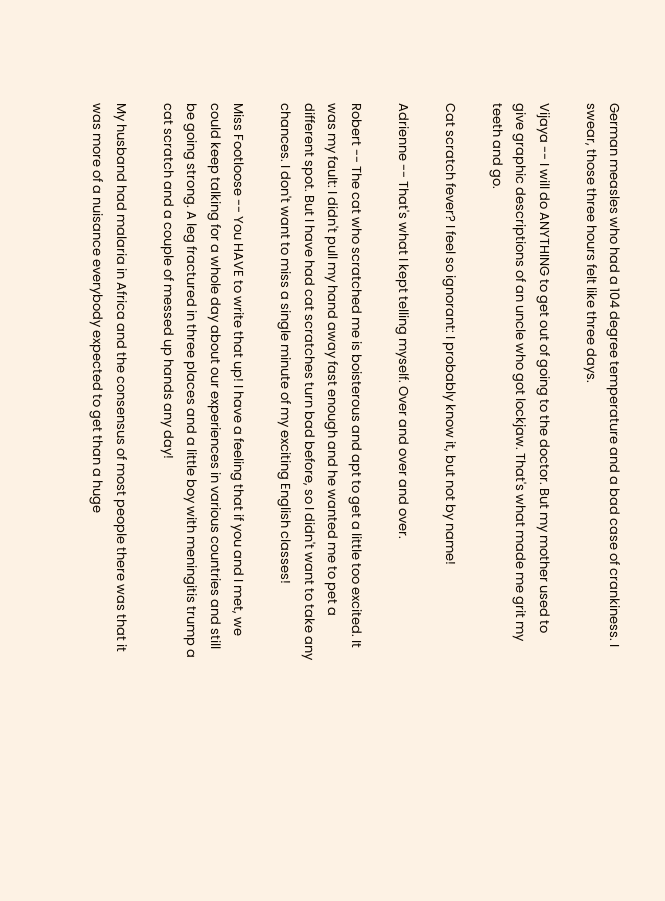German measles who had a 104 degree temperature and a bad case of crankiness. I swear, those three hours felt like three days.

Vijaya -- I will do ANYTHING to get out of going to the doctor. But my mother used to give graphic descriptions of an uncle who got lockjaw. That's what made me grit my teeth and go.

Cat scratch fever? I feel so ignorant: I probably know it, but not by name!

Adrienne -- That's what I kept telling myself. Over and over and over.

Robert -- The cat who scratched me is boisterous and apt to get a little too excited. It was my fault: I didn't pull my hand away fast enough and he wanted me to pet a different spot. But I have had cat scratches turn bad before, so I didn't want to take any chances. I don't want to miss a single minute of my exciting English classes!

Miss Footloose -- You HAVE to write that up! I have a feeling that if you and I met, we could keep talking for a whole day about our experiences in various countries and still be going strong. A leg fractured in three places and a little boy with meningitis trump a cat scratch and a couple of messed up hands any day!

My husband had malaria in Africa and the consensus of most people there was that it was more of a nuisance everybody expected to get than a huge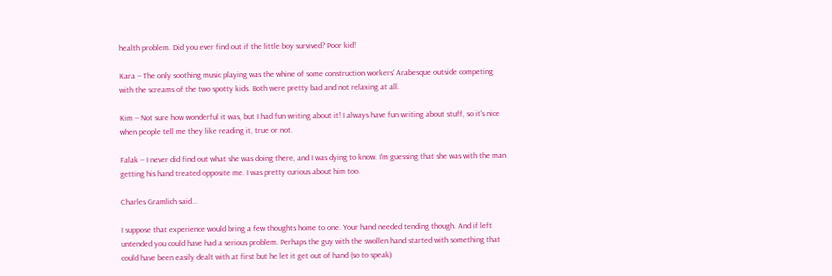health problem. Did you ever find out if the little boy survived? Poor kid!

Kara -- The only soothing music playing was the whine of some construction workers' Arabesque outside competing with the screams of the two spotty kids. Both were pretty bad and not relaxing at all.

Kim -- Not sure how wonderful it was, but I had fun writing about it! I always have fun writing about stuff, so it's nice when people tell me they like reading it, true or not.

Falak -- I never did find out what she was doing there, and I was dying to know. I'm guessing that she was with the man getting his hand treated opposite me. I was pretty curious about him too.

Charles Gramlich said...

I suppose that experience would bring a few thoughts home to one. Your hand needed tending though. And if left untended you could have had a serious problem. Perhaps the guy with the swollen hand started with something that could have been easily dealt with at first but he let it get out of hand (so to speak)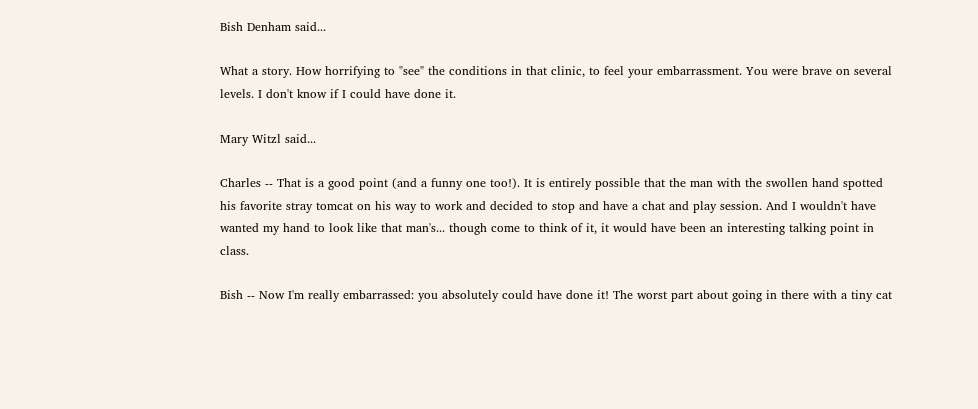Bish Denham said...

What a story. How horrifying to "see" the conditions in that clinic, to feel your embarrassment. You were brave on several levels. I don't know if I could have done it.

Mary Witzl said...

Charles -- That is a good point (and a funny one too!). It is entirely possible that the man with the swollen hand spotted his favorite stray tomcat on his way to work and decided to stop and have a chat and play session. And I wouldn't have wanted my hand to look like that man's... though come to think of it, it would have been an interesting talking point in class.

Bish -- Now I'm really embarrassed: you absolutely could have done it! The worst part about going in there with a tiny cat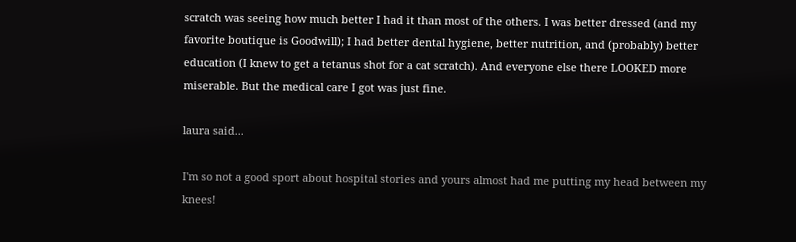scratch was seeing how much better I had it than most of the others. I was better dressed (and my favorite boutique is Goodwill); I had better dental hygiene, better nutrition, and (probably) better education (I knew to get a tetanus shot for a cat scratch). And everyone else there LOOKED more miserable. But the medical care I got was just fine.

laura said...

I'm so not a good sport about hospital stories and yours almost had me putting my head between my knees!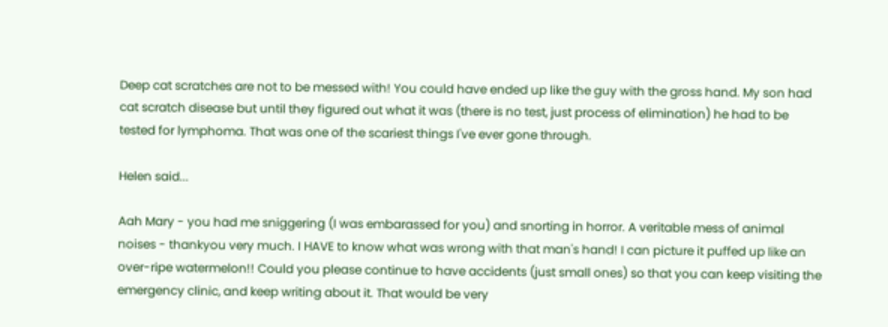Deep cat scratches are not to be messed with! You could have ended up like the guy with the gross hand. My son had cat scratch disease but until they figured out what it was (there is no test, just process of elimination) he had to be tested for lymphoma. That was one of the scariest things I've ever gone through.

Helen said...

Aah Mary - you had me sniggering (I was embarassed for you) and snorting in horror. A veritable mess of animal noises - thankyou very much. I HAVE to know what was wrong with that man's hand! I can picture it puffed up like an over-ripe watermelon!! Could you please continue to have accidents (just small ones) so that you can keep visiting the emergency clinic, and keep writing about it. That would be very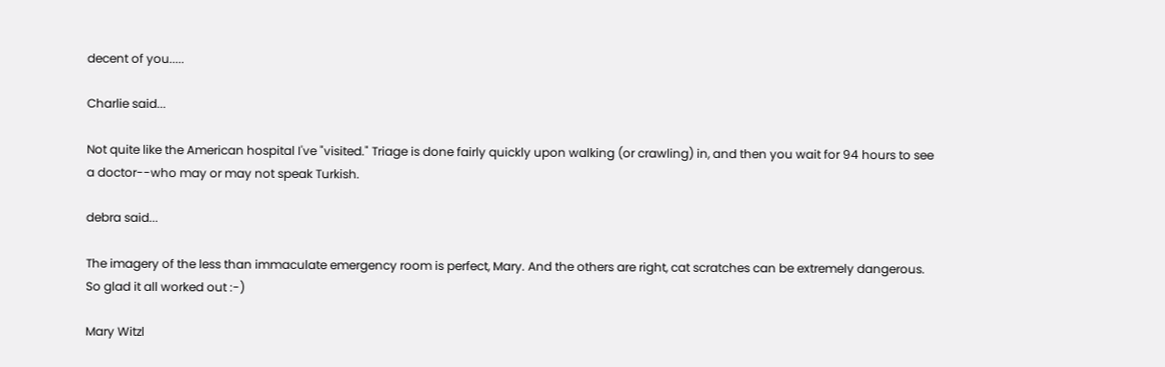decent of you.....

Charlie said...

Not quite like the American hospital I've "visited." Triage is done fairly quickly upon walking (or crawling) in, and then you wait for 94 hours to see a doctor--who may or may not speak Turkish.

debra said...

The imagery of the less than immaculate emergency room is perfect, Mary. And the others are right, cat scratches can be extremely dangerous.
So glad it all worked out :-)

Mary Witzl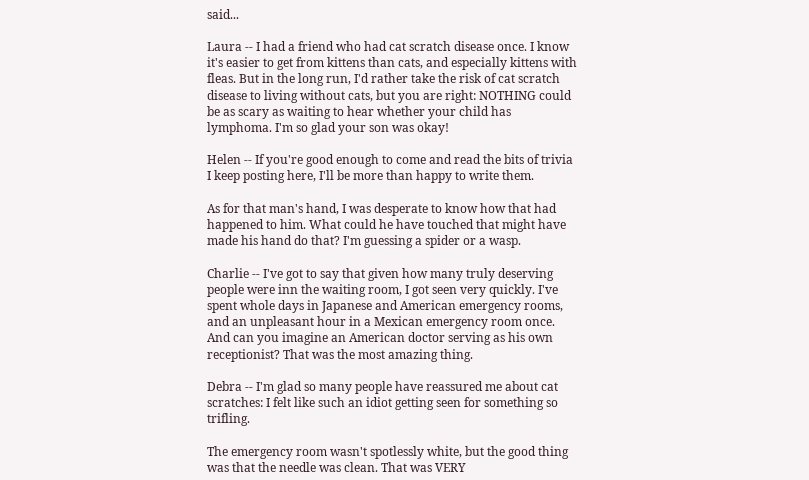said...

Laura -- I had a friend who had cat scratch disease once. I know it's easier to get from kittens than cats, and especially kittens with fleas. But in the long run, I'd rather take the risk of cat scratch disease to living without cats, but you are right: NOTHING could be as scary as waiting to hear whether your child has lymphoma. I'm so glad your son was okay!

Helen -- If you're good enough to come and read the bits of trivia I keep posting here, I'll be more than happy to write them.

As for that man's hand, I was desperate to know how that had happened to him. What could he have touched that might have made his hand do that? I'm guessing a spider or a wasp.

Charlie -- I've got to say that given how many truly deserving people were inn the waiting room, I got seen very quickly. I've spent whole days in Japanese and American emergency rooms, and an unpleasant hour in a Mexican emergency room once. And can you imagine an American doctor serving as his own receptionist? That was the most amazing thing.

Debra -- I'm glad so many people have reassured me about cat scratches: I felt like such an idiot getting seen for something so trifling.

The emergency room wasn't spotlessly white, but the good thing was that the needle was clean. That was VERY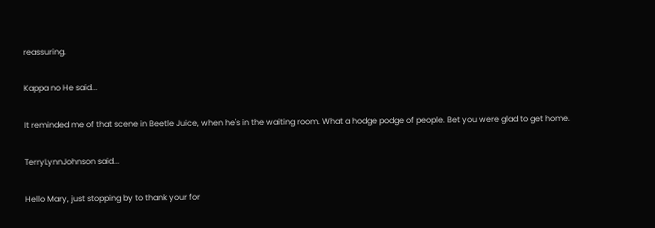reassuring.

Kappa no He said...

It reminded me of that scene in Beetle Juice, when he's in the waiting room. What a hodge podge of people. Bet you were glad to get home.

TerryLynnJohnson said...

Hello Mary, just stopping by to thank your for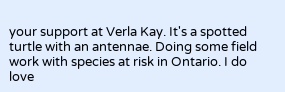your support at Verla Kay. It's a spotted turtle with an antennae. Doing some field work with species at risk in Ontario. I do love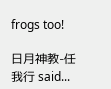frogs too!

日月神教-任我行 said...